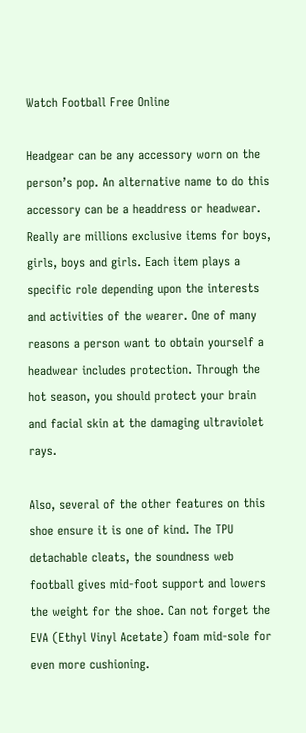Watch Football Free Online

Headgear can be any accessory worn on the person’s pop. An alternative name to do this accessory can be a headdress or headwear. Really are millions exclusive items for boys, girls, boys and girls. Each item plays a specific role depending upon the interests and activities of the wearer. One of many reasons a person want to obtain yourself a headwear includes protection. Through the hot season, you should protect your brain and facial skin at the damaging ultraviolet rays.

Also, several of the other features on this shoe ensure it is one of kind. The TPU detachable cleats, the soundness web football gives mid-foot support and lowers the weight for the shoe. Can not forget the EVA (Ethyl Vinyl Acetate) foam mid-sole for even more cushioning.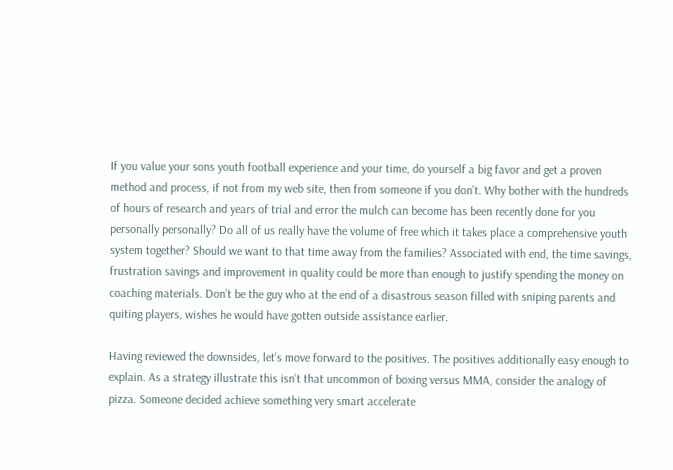If you value your sons youth football experience and your time, do yourself a big favor and get a proven method and process, if not from my web site, then from someone if you don’t. Why bother with the hundreds of hours of research and years of trial and error the mulch can become has been recently done for you personally personally? Do all of us really have the volume of free which it takes place a comprehensive youth system together? Should we want to that time away from the families? Associated with end, the time savings, frustration savings and improvement in quality could be more than enough to justify spending the money on coaching materials. Don’t be the guy who at the end of a disastrous season filled with sniping parents and quiting players, wishes he would have gotten outside assistance earlier.

Having reviewed the downsides, let’s move forward to the positives. The positives additionally easy enough to explain. As a strategy illustrate this isn’t that uncommon of boxing versus MMA, consider the analogy of pizza. Someone decided achieve something very smart accelerate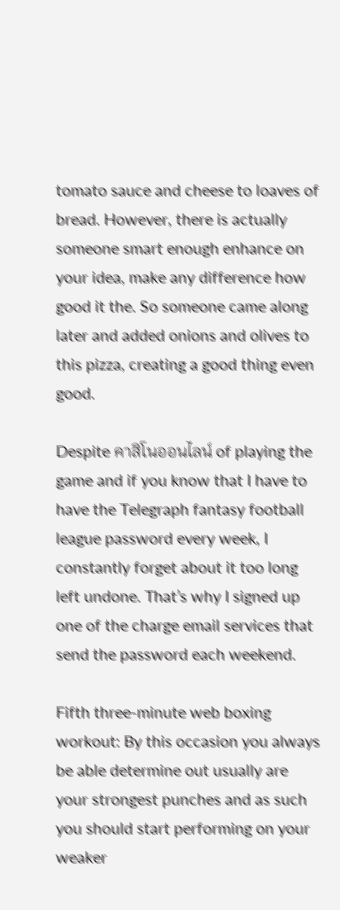tomato sauce and cheese to loaves of bread. However, there is actually someone smart enough enhance on your idea, make any difference how good it the. So someone came along later and added onions and olives to this pizza, creating a good thing even good.

Despite คาสิโนออนไลน์ of playing the game and if you know that I have to have the Telegraph fantasy football league password every week, I constantly forget about it too long left undone. That’s why I signed up one of the charge email services that send the password each weekend.

Fifth three-minute web boxing workout: By this occasion you always be able determine out usually are your strongest punches and as such you should start performing on your weaker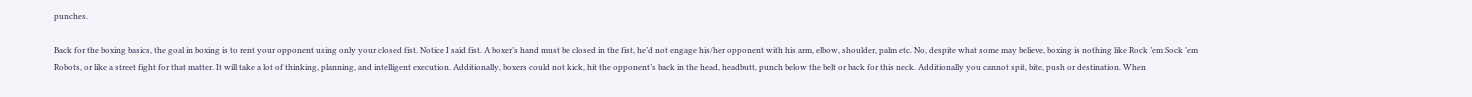punches.

Back for the boxing basics, the goal in boxing is to rent your opponent using only your closed fist. Notice I said fist. A boxer’s hand must be closed in the fist, he’d not engage his/her opponent with his arm, elbow, shoulder, palm etc. No, despite what some may believe, boxing is nothing like Rock ’em Sock ’em Robots, or like a street fight for that matter. It will take a lot of thinking, planning, and intelligent execution. Additionally, boxers could not kick, hit the opponent’s back in the head, headbutt, punch below the belt or back for this neck. Additionally you cannot spit, bite, push or destination. When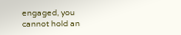engaged, you cannot hold an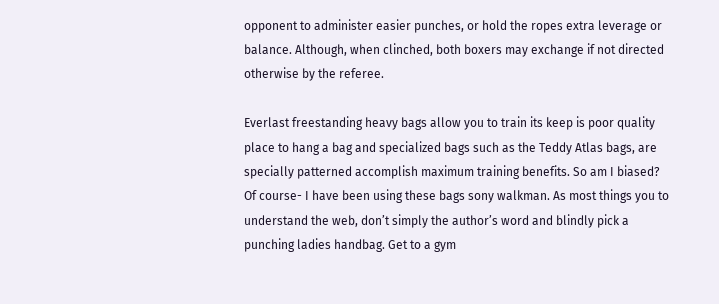opponent to administer easier punches, or hold the ropes extra leverage or balance. Although, when clinched, both boxers may exchange if not directed otherwise by the referee.

Everlast freestanding heavy bags allow you to train its keep is poor quality place to hang a bag and specialized bags such as the Teddy Atlas bags, are specially patterned accomplish maximum training benefits. So am I biased? Of course- I have been using these bags sony walkman. As most things you to understand the web, don’t simply the author’s word and blindly pick a punching ladies handbag. Get to a gym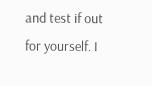and test if out for yourself. I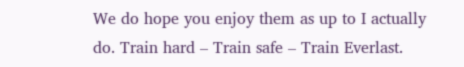We do hope you enjoy them as up to I actually do. Train hard – Train safe – Train Everlast.